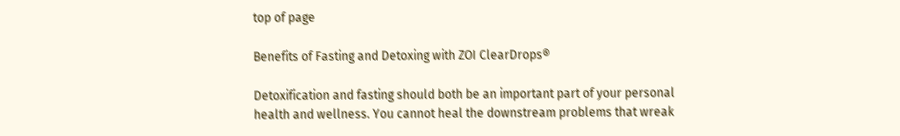top of page

Benefits of Fasting and Detoxing with ZOI ClearDrops®

Detoxification and fasting should both be an important part of your personal health and wellness. You cannot heal the downstream problems that wreak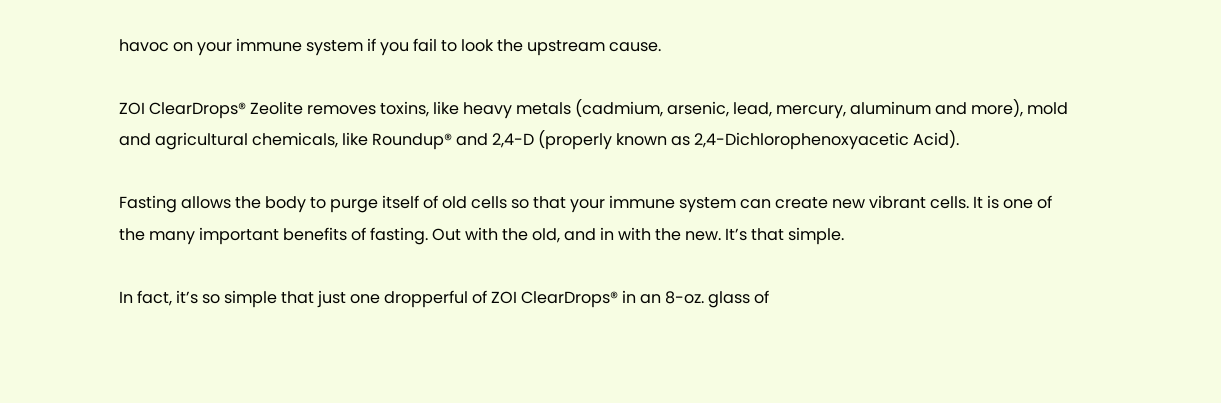havoc on your immune system if you fail to look the upstream cause.

ZOI ClearDrops® Zeolite removes toxins, like heavy metals (cadmium, arsenic, lead, mercury, aluminum and more), mold and agricultural chemicals, like Roundup® and 2,4-D (properly known as 2,4-Dichlorophenoxyacetic Acid).

Fasting allows the body to purge itself of old cells so that your immune system can create new vibrant cells. It is one of the many important benefits of fasting. Out with the old, and in with the new. It’s that simple.

In fact, it’s so simple that just one dropperful of ZOI ClearDrops® in an 8-oz. glass of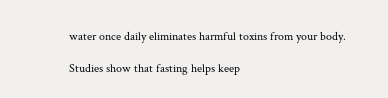water once daily eliminates harmful toxins from your body.

Studies show that fasting helps keep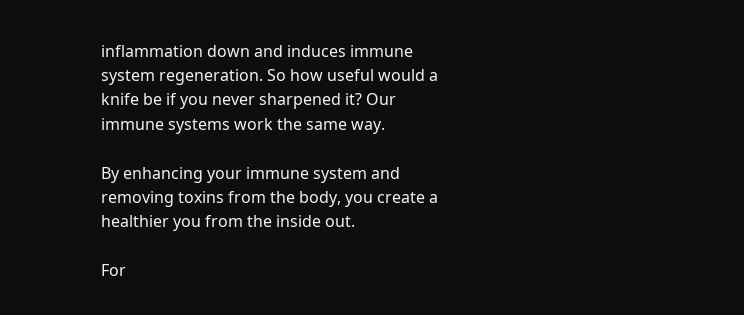inflammation down and induces immune system regeneration. So how useful would a knife be if you never sharpened it? Our immune systems work the same way.

By enhancing your immune system and removing toxins from the body, you create a healthier you from the inside out.

For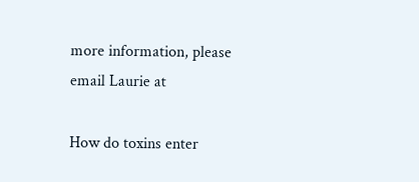more information, please email Laurie at

How do toxins enter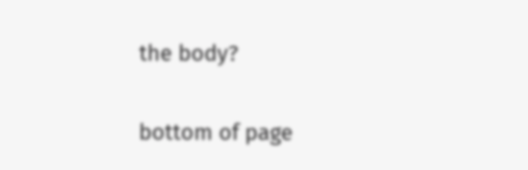the body?

bottom of page